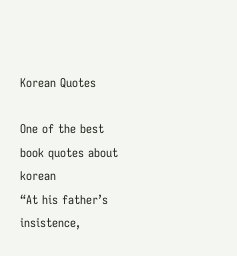Korean Quotes

One of the best book quotes about korean
“At his father’s insistence,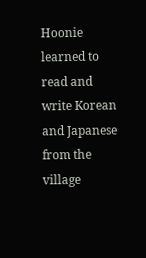Hoonie learned to read and write Korean and Japanese from the village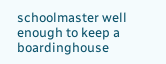schoolmaster well enough to keep a boardinghouse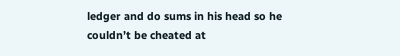ledger and do sums in his head so he couldn’t be cheated at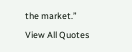the market.”
View All Quotes